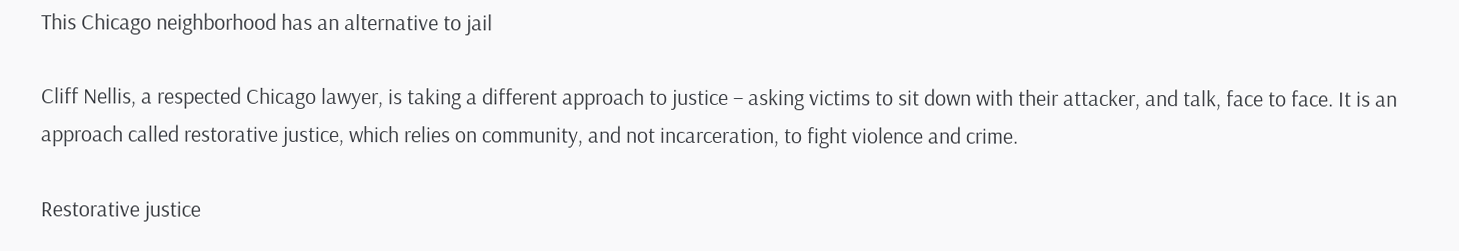This Chicago neighborhood has an alternative to jail

Cliff Nellis, a respected Chicago lawyer, is taking a different approach to justice – asking victims to sit down with their attacker, and talk, face to face. It is an approach called restorative justice, which relies on community, and not incarceration, to fight violence and crime.

Restorative justice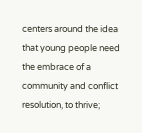centers around the idea that young people need the embrace of a community and conflict resolution, to thrive;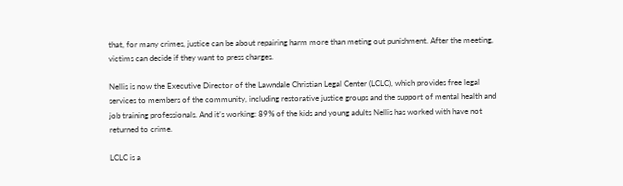that, for many crimes, justice can be about repairing harm more than meting out punishment. After the meeting, victims can decide if they want to press charges.

Nellis is now the Executive Director of the Lawndale Christian Legal Center (LCLC), which provides free legal services to members of the community, including restorative justice groups and the support of mental health and job training professionals. And it’s working: 89% of the kids and young adults Nellis has worked with have not returned to crime.

LCLC is a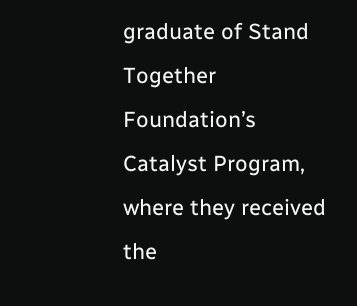graduate of Stand Together Foundation’s Catalyst Program, where they received the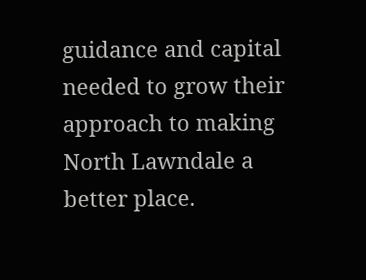guidance and capital needed to grow their approach to making North Lawndale a better place.